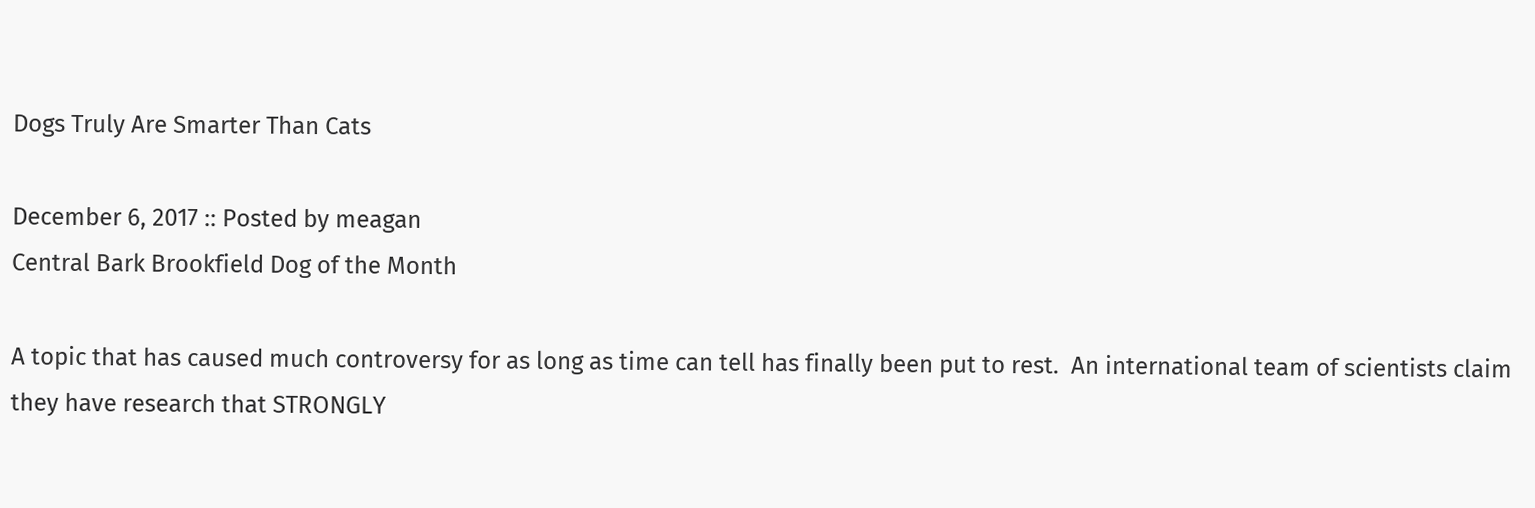Dogs Truly Are Smarter Than Cats

December 6, 2017 :: Posted by meagan
Central Bark Brookfield Dog of the Month

A topic that has caused much controversy for as long as time can tell has finally been put to rest.  An international team of scientists claim they have research that STRONGLY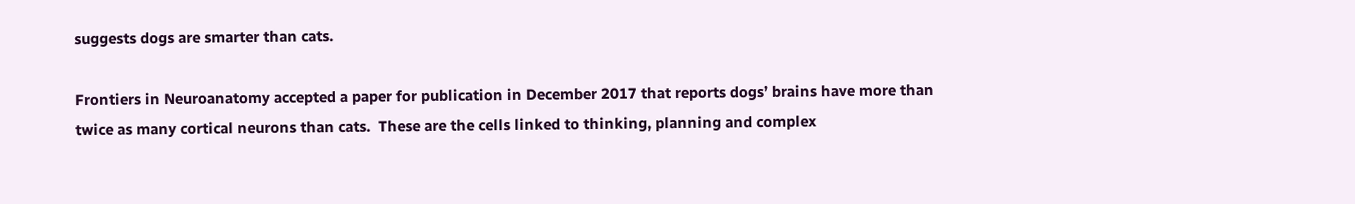suggests dogs are smarter than cats.

Frontiers in Neuroanatomy accepted a paper for publication in December 2017 that reports dogs’ brains have more than twice as many cortical neurons than cats.  These are the cells linked to thinking, planning and complex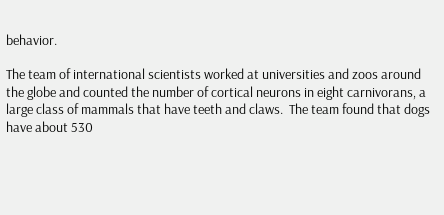behavior.

The team of international scientists worked at universities and zoos around the globe and counted the number of cortical neurons in eight carnivorans, a large class of mammals that have teeth and claws.  The team found that dogs have about 530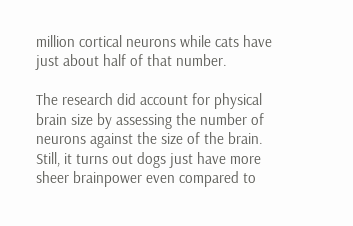million cortical neurons while cats have just about half of that number.

The research did account for physical brain size by assessing the number of neurons against the size of the brain.  Still, it turns out dogs just have more sheer brainpower even compared to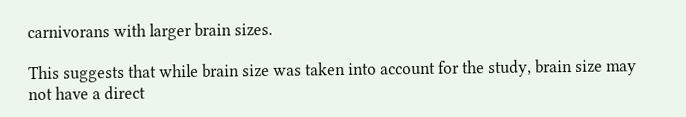carnivorans with larger brain sizes.

This suggests that while brain size was taken into account for the study, brain size may not have a direct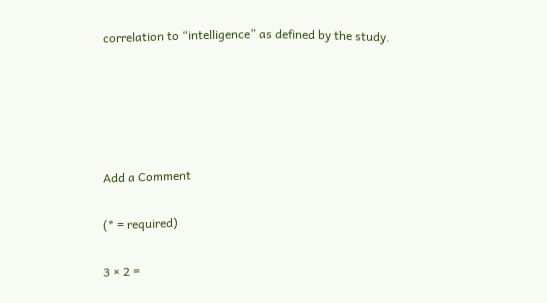correlation to “intelligence” as defined by the study.





Add a Comment

(* = required)

3 × 2 =